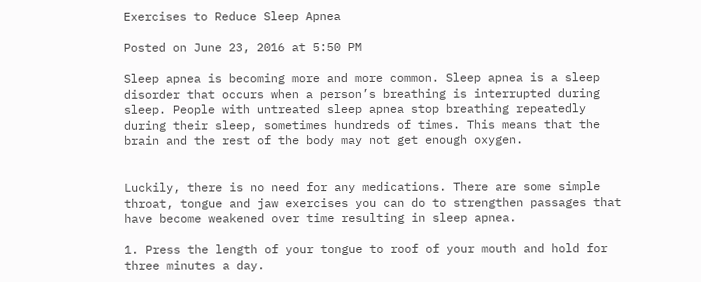Exercises to Reduce Sleep Apnea

Posted on June 23, 2016 at 5:50 PM

Sleep apnea is becoming more and more common. Sleep apnea is a sleep disorder that occurs when a person’s breathing is interrupted during sleep. People with untreated sleep apnea stop breathing repeatedly during their sleep, sometimes hundreds of times. This means that the brain and the rest of the body may not get enough oxygen.


Luckily, there is no need for any medications. There are some simple throat, tongue and jaw exercises you can do to strengthen passages that have become weakened over time resulting in sleep apnea.

1. Press the length of your tongue to roof of your mouth and hold for three minutes a day.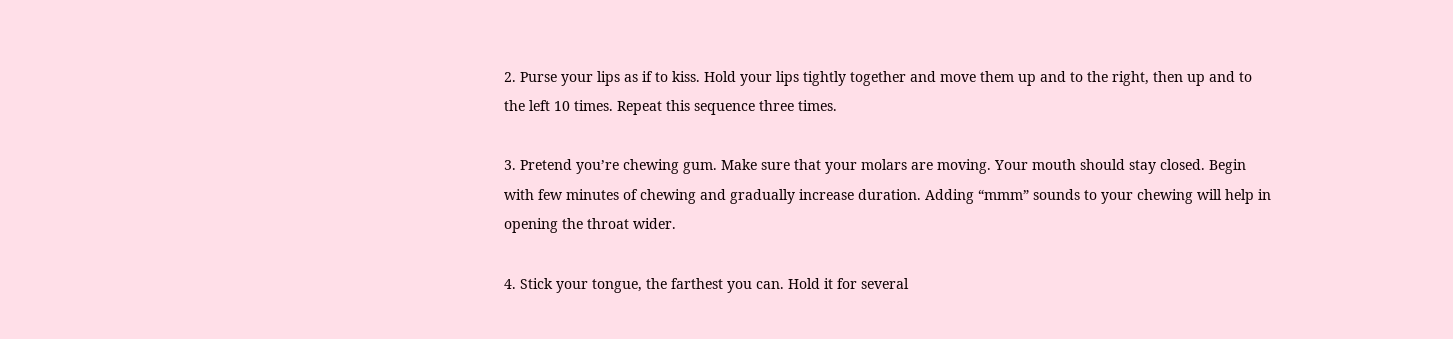2. Purse your lips as if to kiss. Hold your lips tightly together and move them up and to the right, then up and to the left 10 times. Repeat this sequence three times.

3. Pretend you’re chewing gum. Make sure that your molars are moving. Your mouth should stay closed. Begin with few minutes of chewing and gradually increase duration. Adding “mmm” sounds to your chewing will help in opening the throat wider.

4. Stick your tongue, the farthest you can. Hold it for several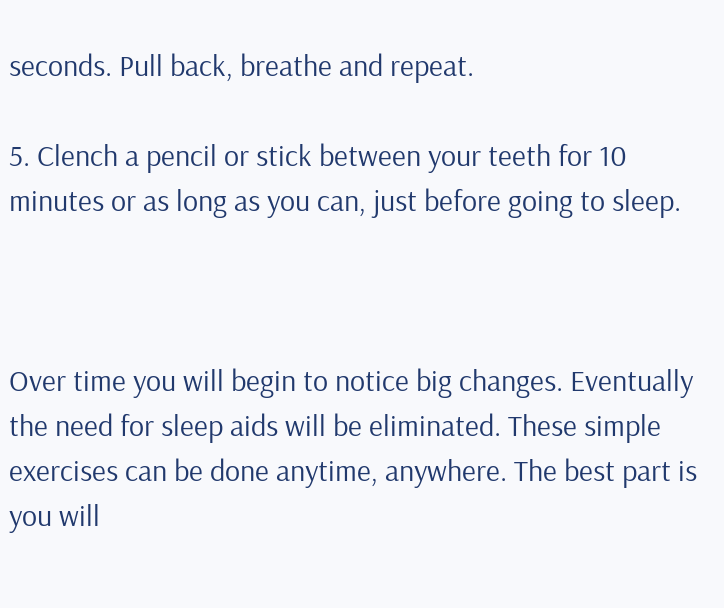seconds. Pull back, breathe and repeat.

5. Clench a pencil or stick between your teeth for 10 minutes or as long as you can, just before going to sleep.



Over time you will begin to notice big changes. Eventually the need for sleep aids will be eliminated. These simple exercises can be done anytime, anywhere. The best part is you will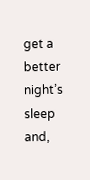get a better night’s sleep and,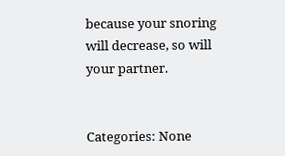because your snoring will decrease, so will your partner.


Categories: None